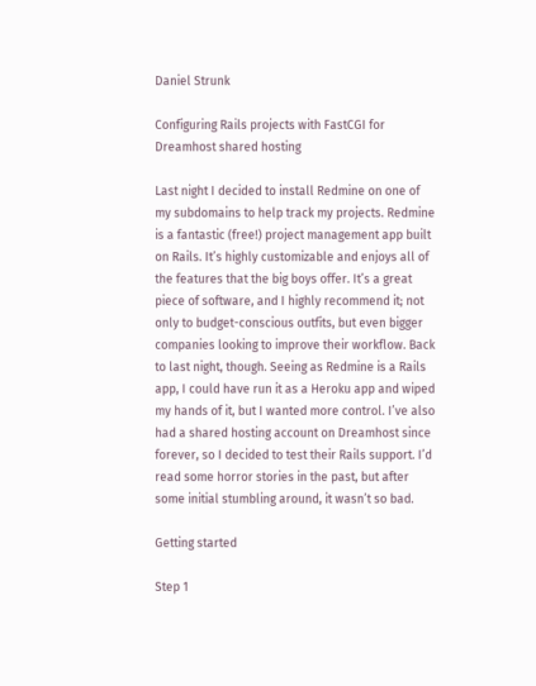Daniel Strunk

Configuring Rails projects with FastCGI for Dreamhost shared hosting

Last night I decided to install Redmine on one of my subdomains to help track my projects. Redmine is a fantastic (free!) project management app built on Rails. It’s highly customizable and enjoys all of the features that the big boys offer. It’s a great piece of software, and I highly recommend it; not only to budget-conscious outfits, but even bigger companies looking to improve their workflow. Back to last night, though. Seeing as Redmine is a Rails app, I could have run it as a Heroku app and wiped my hands of it, but I wanted more control. I’ve also had a shared hosting account on Dreamhost since forever, so I decided to test their Rails support. I’d read some horror stories in the past, but after some initial stumbling around, it wasn’t so bad.

Getting started

Step 1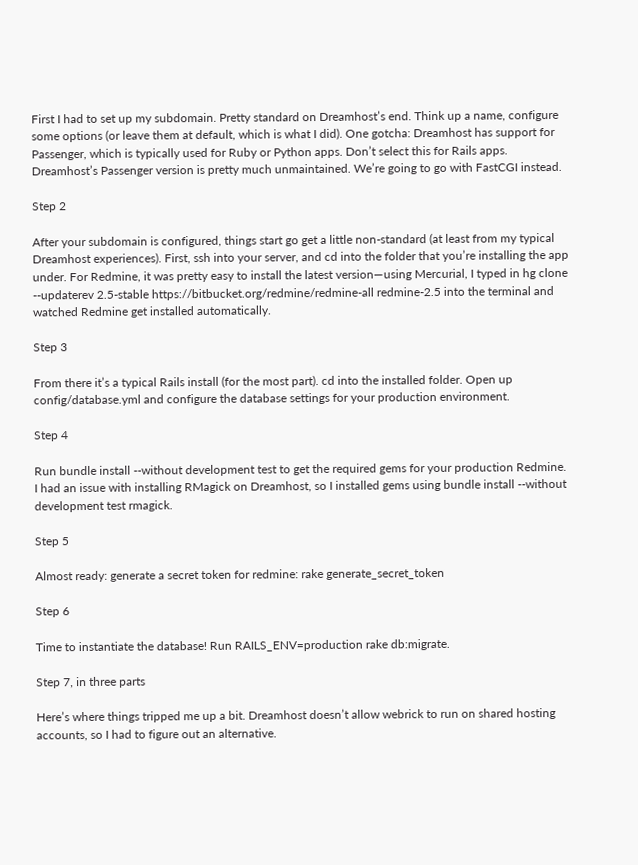First I had to set up my subdomain. Pretty standard on Dreamhost’s end. Think up a name, configure some options (or leave them at default, which is what I did). One gotcha: Dreamhost has support for Passenger, which is typically used for Ruby or Python apps. Don’t select this for Rails apps. Dreamhost’s Passenger version is pretty much unmaintained. We’re going to go with FastCGI instead.

Step 2

After your subdomain is configured, things start go get a little non-standard (at least from my typical Dreamhost experiences). First, ssh into your server, and cd into the folder that you’re installing the app under. For Redmine, it was pretty easy to install the latest version—using Mercurial, I typed in hg clone --updaterev 2.5-stable https://bitbucket.org/redmine/redmine-all redmine-2.5 into the terminal and watched Redmine get installed automatically.

Step 3

From there it’s a typical Rails install (for the most part). cd into the installed folder. Open up config/database.yml and configure the database settings for your production environment.

Step 4

Run bundle install --without development test to get the required gems for your production Redmine. I had an issue with installing RMagick on Dreamhost, so I installed gems using bundle install --without development test rmagick.

Step 5

Almost ready: generate a secret token for redmine: rake generate_secret_token

Step 6

Time to instantiate the database! Run RAILS_ENV=production rake db:migrate.

Step 7, in three parts

Here’s where things tripped me up a bit. Dreamhost doesn’t allow webrick to run on shared hosting accounts, so I had to figure out an alternative.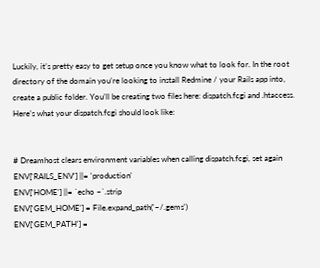Luckily, it’s pretty easy to get setup once you know what to look for. In the root directory of the domain you’re looking to install Redmine / your Rails app into, create a public folder. You’ll be creating two files here: dispatch.fcgi and .htaccess. Here’s what your dispatch.fcgi should look like:


# Dreamhost clears environment variables when calling dispatch.fcgi, set again
ENV['RAILS_ENV'] ||= 'production'
ENV['HOME'] ||= `echo ~`.strip
ENV['GEM_HOME'] = File.expand_path('~/.gems')
ENV['GEM_PATH'] =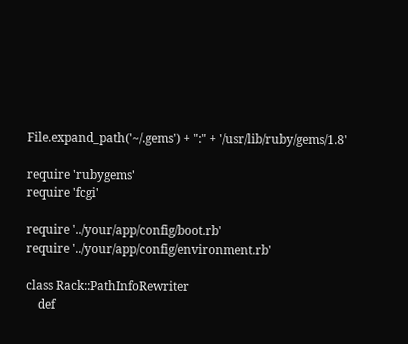File.expand_path('~/.gems') + ":" + '/usr/lib/ruby/gems/1.8'

require 'rubygems'
require 'fcgi'

require '../your/app/config/boot.rb'
require '../your/app/config/environment.rb'

class Rack::PathInfoRewriter
    def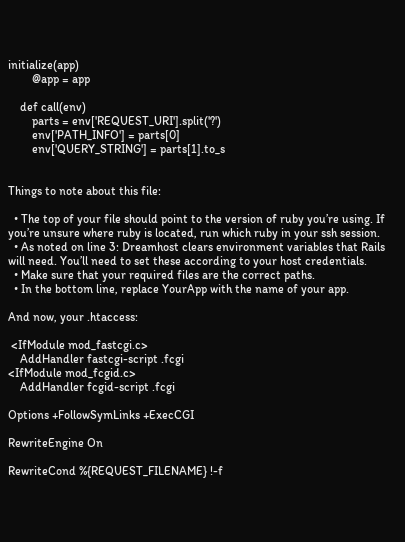initialize(app)
        @app = app

    def call(env)
        parts = env['REQUEST_URI'].split('?')
        env['PATH_INFO'] = parts[0]
        env['QUERY_STRING'] = parts[1].to_s


Things to note about this file:

  • The top of your file should point to the version of ruby you’re using. If you’re unsure where ruby is located, run which ruby in your ssh session.
  • As noted on line 3: Dreamhost clears environment variables that Rails will need. You’ll need to set these according to your host credentials.
  • Make sure that your required files are the correct paths.
  • In the bottom line, replace YourApp with the name of your app.

And now, your .htaccess:

 <IfModule mod_fastcgi.c>
    AddHandler fastcgi-script .fcgi
<IfModule mod_fcgid.c>
    AddHandler fcgid-script .fcgi

Options +FollowSymLinks +ExecCGI

RewriteEngine On

RewriteCond %{REQUEST_FILENAME} !-f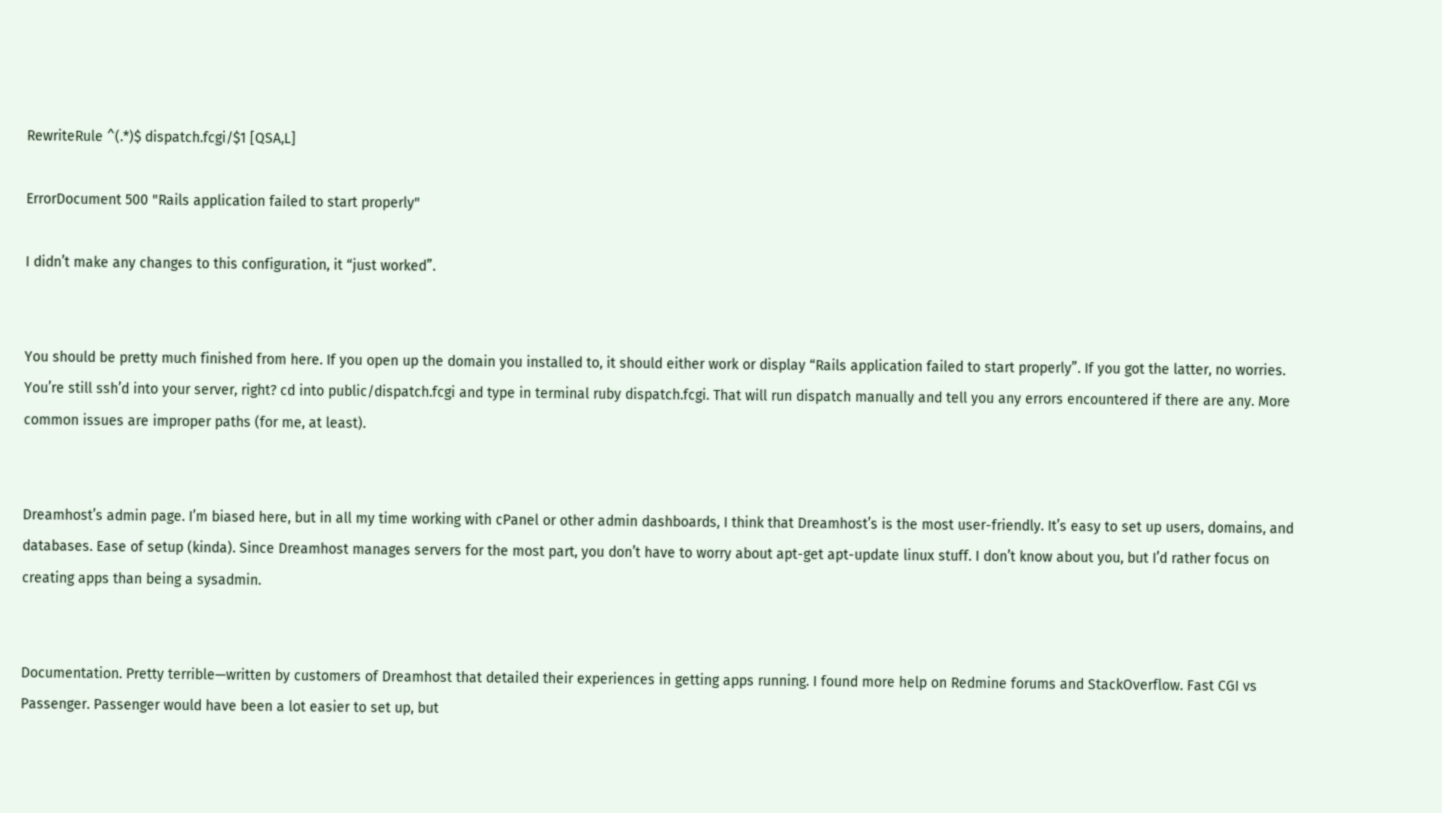RewriteRule ^(.*)$ dispatch.fcgi/$1 [QSA,L]

ErrorDocument 500 "Rails application failed to start properly"

I didn’t make any changes to this configuration, it “just worked”.


You should be pretty much finished from here. If you open up the domain you installed to, it should either work or display “Rails application failed to start properly”. If you got the latter, no worries. You’re still ssh’d into your server, right? cd into public/dispatch.fcgi and type in terminal ruby dispatch.fcgi. That will run dispatch manually and tell you any errors encountered if there are any. More common issues are improper paths (for me, at least).


Dreamhost’s admin page. I’m biased here, but in all my time working with cPanel or other admin dashboards, I think that Dreamhost’s is the most user-friendly. It’s easy to set up users, domains, and databases. Ease of setup (kinda). Since Dreamhost manages servers for the most part, you don’t have to worry about apt-get apt-update linux stuff. I don’t know about you, but I’d rather focus on creating apps than being a sysadmin.


Documentation. Pretty terrible—written by customers of Dreamhost that detailed their experiences in getting apps running. I found more help on Redmine forums and StackOverflow. Fast CGI vs Passenger. Passenger would have been a lot easier to set up, but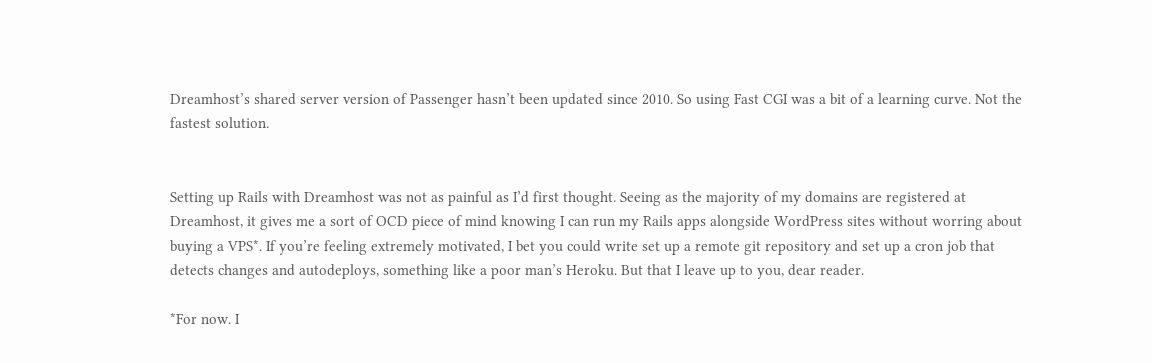Dreamhost’s shared server version of Passenger hasn’t been updated since 2010. So using Fast CGI was a bit of a learning curve. Not the fastest solution.


Setting up Rails with Dreamhost was not as painful as I’d first thought. Seeing as the majority of my domains are registered at Dreamhost, it gives me a sort of OCD piece of mind knowing I can run my Rails apps alongside WordPress sites without worring about buying a VPS*. If you’re feeling extremely motivated, I bet you could write set up a remote git repository and set up a cron job that detects changes and autodeploys, something like a poor man’s Heroku. But that I leave up to you, dear reader.

*For now. I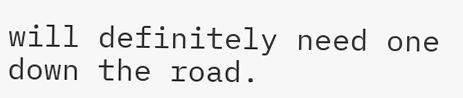will definitely need one down the road.